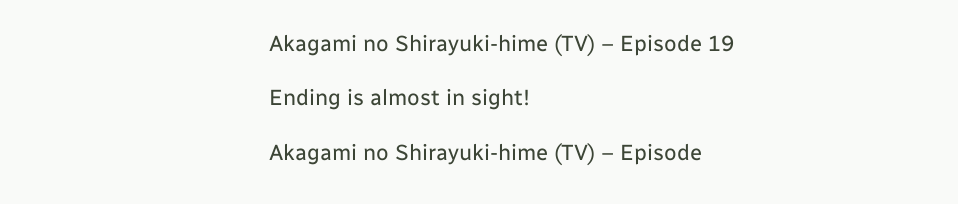Akagami no Shirayuki-hime (TV) – Episode 19

Ending is almost in sight!

Akagami no Shirayuki-hime (TV) – Episode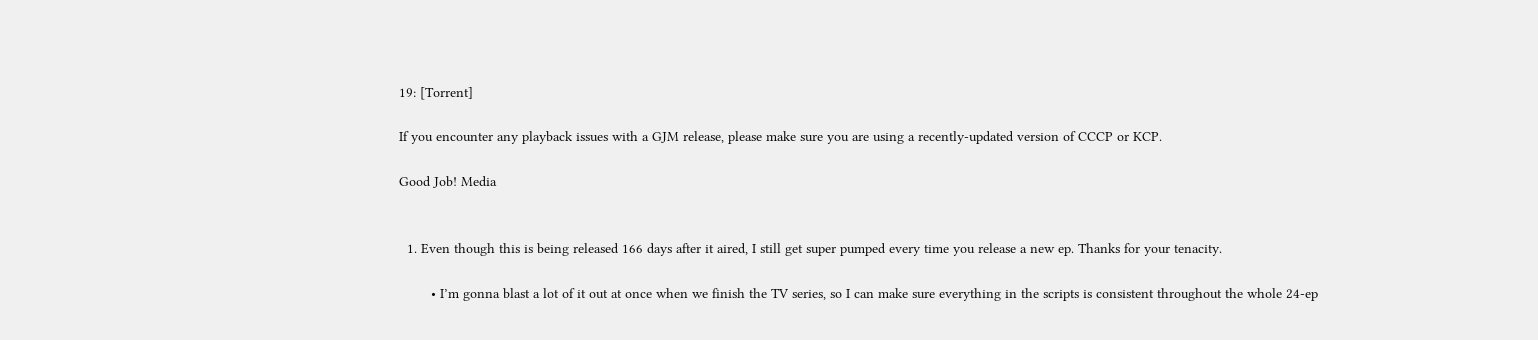19: [Torrent]

If you encounter any playback issues with a GJM release, please make sure you are using a recently-updated version of CCCP or KCP.

Good Job! Media


  1. Even though this is being released 166 days after it aired, I still get super pumped every time you release a new ep. Thanks for your tenacity.

        • I’m gonna blast a lot of it out at once when we finish the TV series, so I can make sure everything in the scripts is consistent throughout the whole 24-ep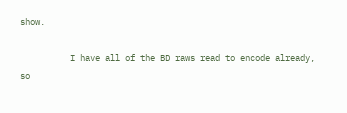show.

          I have all of the BD raws read to encode already, so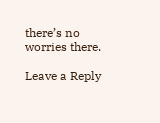there’s no worries there.

Leave a Reply